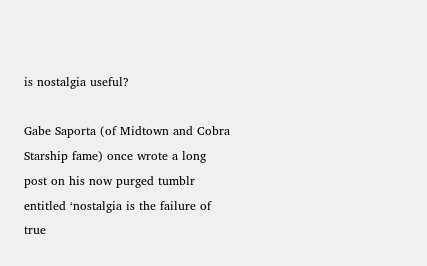is nostalgia useful?

Gabe Saporta (of Midtown and Cobra Starship fame) once wrote a long post on his now purged tumblr entitled ‘nostalgia is the failure of true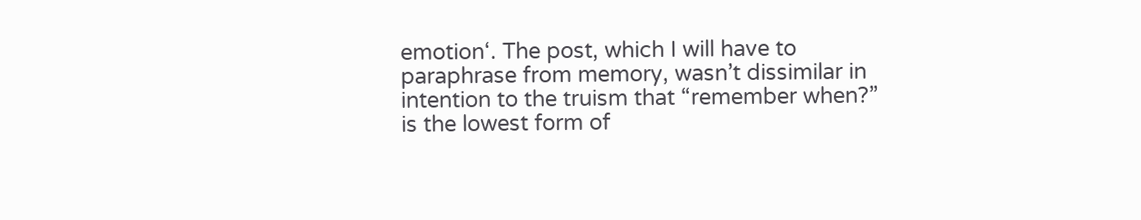emotion‘. The post, which I will have to paraphrase from memory, wasn’t dissimilar in intention to the truism that “remember when?” is the lowest form of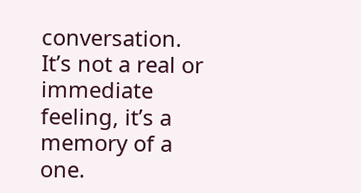conversation. It’s not a real or immediate feeling, it’s a memory of a one.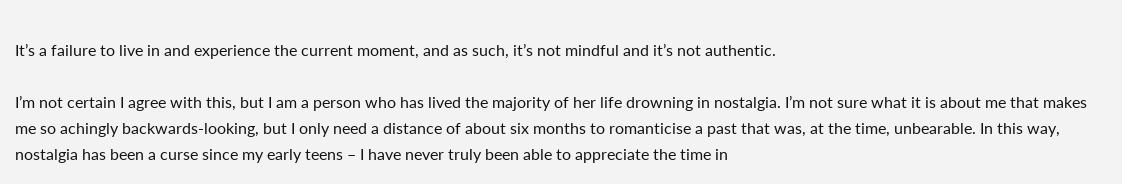It’s a failure to live in and experience the current moment, and as such, it’s not mindful and it’s not authentic.

I’m not certain I agree with this, but I am a person who has lived the majority of her life drowning in nostalgia. I’m not sure what it is about me that makes me so achingly backwards-looking, but I only need a distance of about six months to romanticise a past that was, at the time, unbearable. In this way, nostalgia has been a curse since my early teens – I have never truly been able to appreciate the time in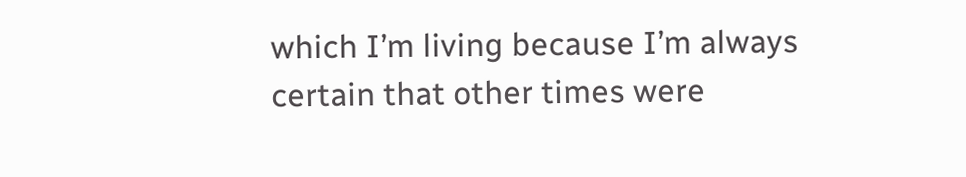which I’m living because I’m always certain that other times were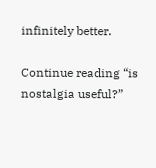infinitely better.

Continue reading “is nostalgia useful?”